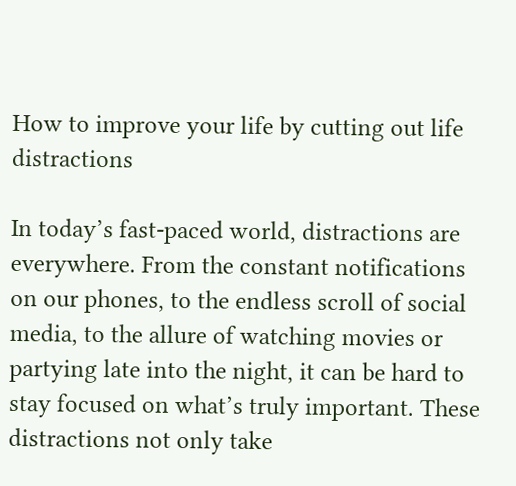How to improve your life by cutting out life distractions

In today’s fast-paced world, distractions are everywhere. From the constant notifications on our phones, to the endless scroll of social media, to the allure of watching movies or partying late into the night, it can be hard to stay focused on what’s truly important. These distractions not only take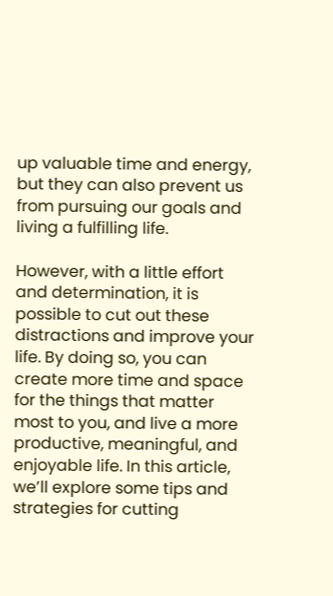up valuable time and energy, but they can also prevent us from pursuing our goals and living a fulfilling life.

However, with a little effort and determination, it is possible to cut out these distractions and improve your life. By doing so, you can create more time and space for the things that matter most to you, and live a more productive, meaningful, and enjoyable life. In this article, we’ll explore some tips and strategies for cutting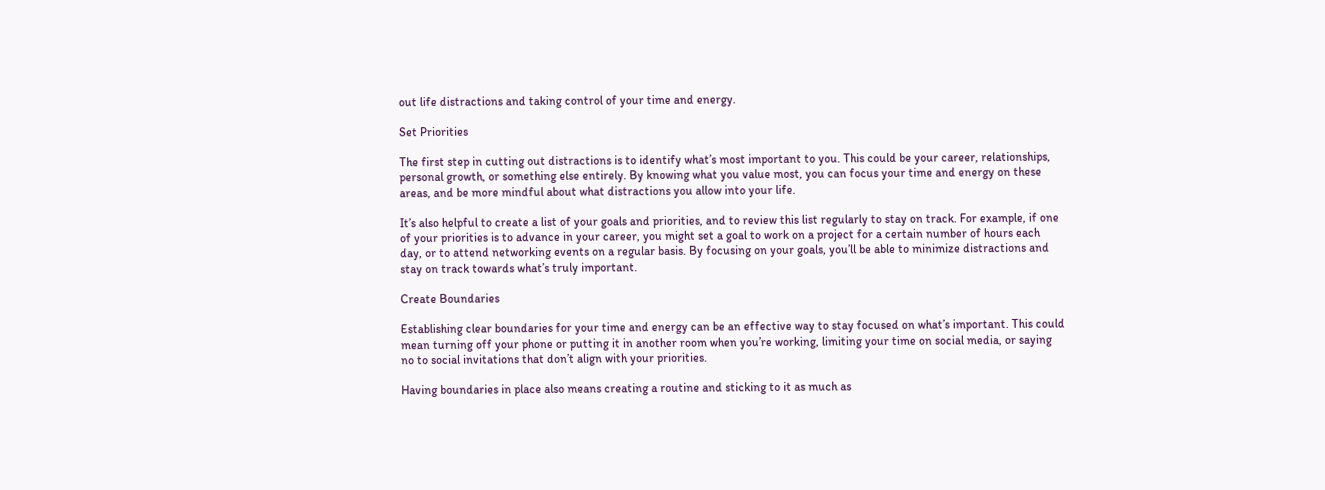out life distractions and taking control of your time and energy.

Set Priorities

The first step in cutting out distractions is to identify what’s most important to you. This could be your career, relationships, personal growth, or something else entirely. By knowing what you value most, you can focus your time and energy on these areas, and be more mindful about what distractions you allow into your life.

It’s also helpful to create a list of your goals and priorities, and to review this list regularly to stay on track. For example, if one of your priorities is to advance in your career, you might set a goal to work on a project for a certain number of hours each day, or to attend networking events on a regular basis. By focusing on your goals, you’ll be able to minimize distractions and stay on track towards what’s truly important.

Create Boundaries

Establishing clear boundaries for your time and energy can be an effective way to stay focused on what’s important. This could mean turning off your phone or putting it in another room when you’re working, limiting your time on social media, or saying no to social invitations that don’t align with your priorities.

Having boundaries in place also means creating a routine and sticking to it as much as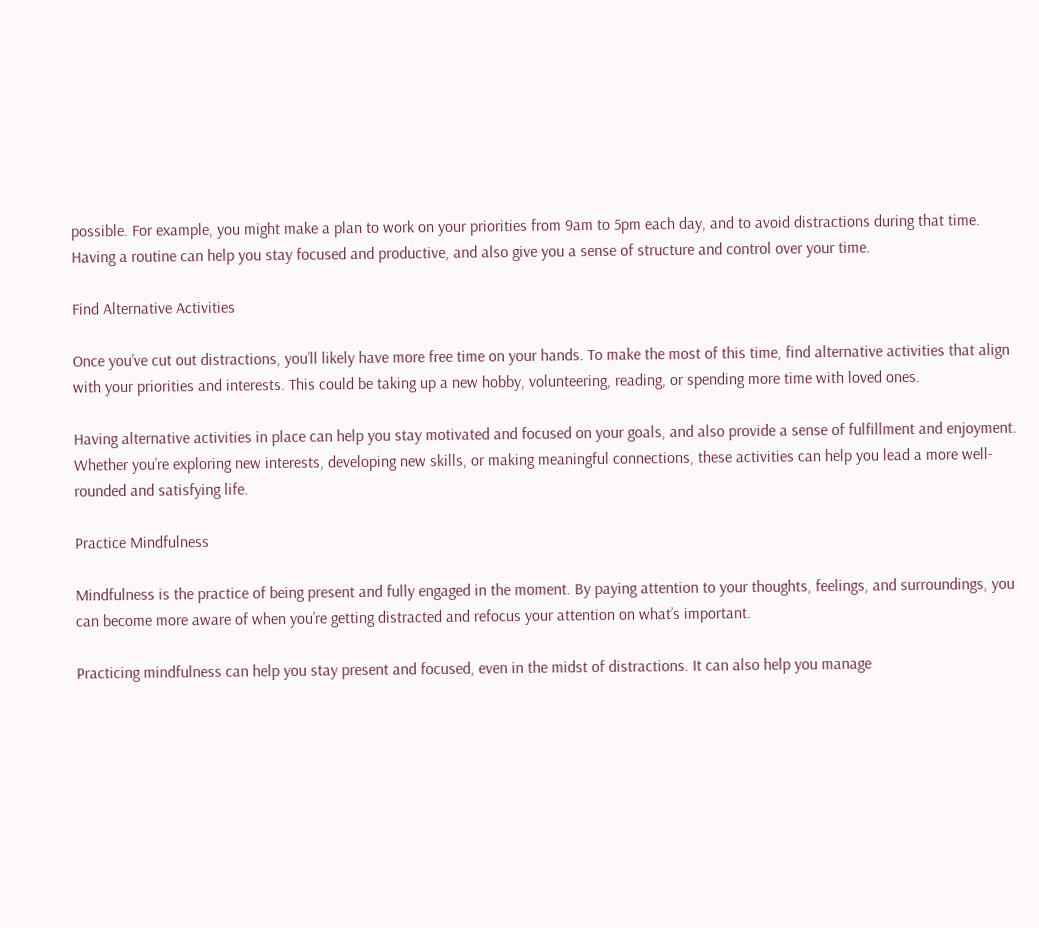possible. For example, you might make a plan to work on your priorities from 9am to 5pm each day, and to avoid distractions during that time. Having a routine can help you stay focused and productive, and also give you a sense of structure and control over your time.

Find Alternative Activities

Once you’ve cut out distractions, you’ll likely have more free time on your hands. To make the most of this time, find alternative activities that align with your priorities and interests. This could be taking up a new hobby, volunteering, reading, or spending more time with loved ones.

Having alternative activities in place can help you stay motivated and focused on your goals, and also provide a sense of fulfillment and enjoyment. Whether you’re exploring new interests, developing new skills, or making meaningful connections, these activities can help you lead a more well-rounded and satisfying life.

Practice Mindfulness

Mindfulness is the practice of being present and fully engaged in the moment. By paying attention to your thoughts, feelings, and surroundings, you can become more aware of when you’re getting distracted and refocus your attention on what’s important.

Practicing mindfulness can help you stay present and focused, even in the midst of distractions. It can also help you manage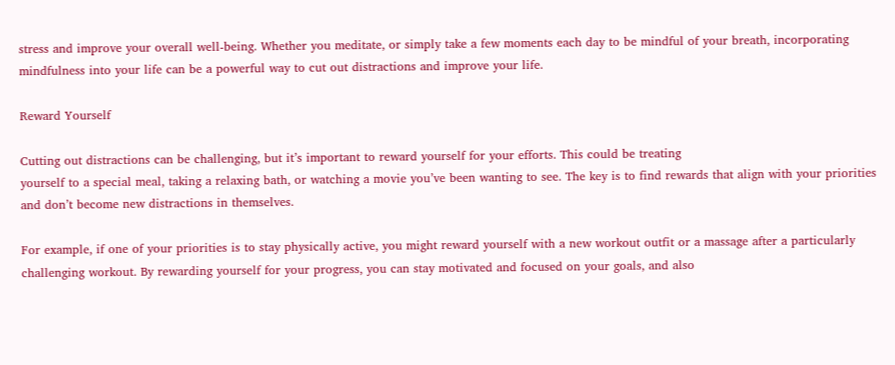stress and improve your overall well-being. Whether you meditate, or simply take a few moments each day to be mindful of your breath, incorporating mindfulness into your life can be a powerful way to cut out distractions and improve your life.

Reward Yourself

Cutting out distractions can be challenging, but it’s important to reward yourself for your efforts. This could be treating
yourself to a special meal, taking a relaxing bath, or watching a movie you’ve been wanting to see. The key is to find rewards that align with your priorities and don’t become new distractions in themselves.

For example, if one of your priorities is to stay physically active, you might reward yourself with a new workout outfit or a massage after a particularly challenging workout. By rewarding yourself for your progress, you can stay motivated and focused on your goals, and also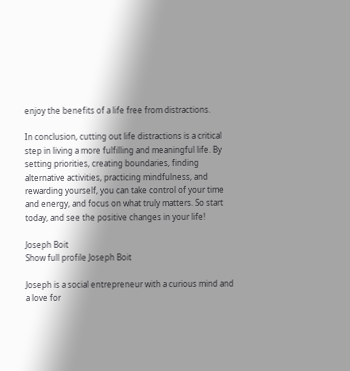enjoy the benefits of a life free from distractions.

In conclusion, cutting out life distractions is a critical step in living a more fulfilling and meaningful life. By setting priorities, creating boundaries, finding alternative activities, practicing mindfulness, and rewarding yourself, you can take control of your time and energy, and focus on what truly matters. So start today, and see the positive changes in your life!

Joseph Boit
Show full profile Joseph Boit

Joseph is a social entrepreneur with a curious mind and a love for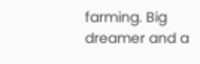farming. Big dreamer and a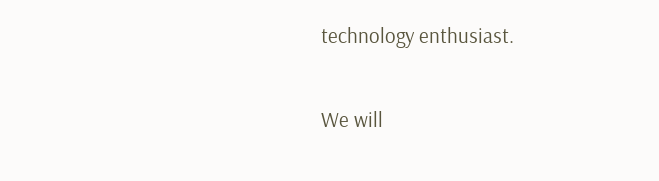technology enthusiast.

We will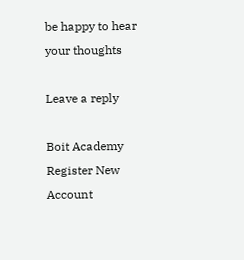be happy to hear your thoughts

Leave a reply

Boit Academy
Register New Account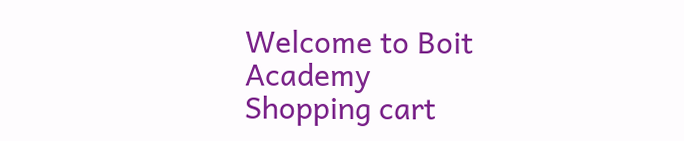Welcome to Boit Academy
Shopping cart